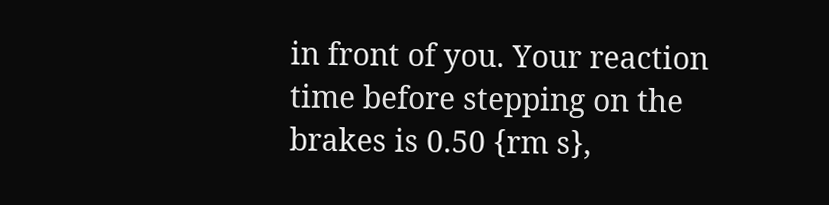in front of you. Your reaction time before stepping on the brakes is 0.50 {rm s},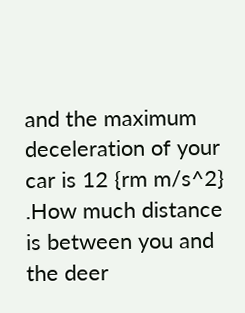and the maximum deceleration of your car is 12 {rm m/s^2} .How much distance is between you and the deer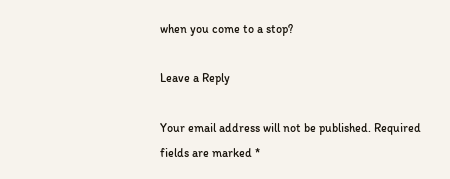when you come to a stop?

Leave a Reply

Your email address will not be published. Required fields are marked *